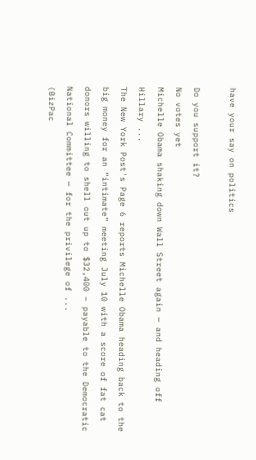have your say on politics

Do you support it?
No votes yet
Michelle Obama shaking down Wall Street again — and heading off Hillary ...
The New York Post's Page 6 reports Michelle Obama heading back to the big money for an “intimate” meeting July 10 with a score of fat cat donors willing to shell out up to $32,400 – payable to the Democratic National Committee — for the privilege of ...
(BizPac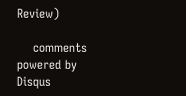Review)

    comments powered by Disqus